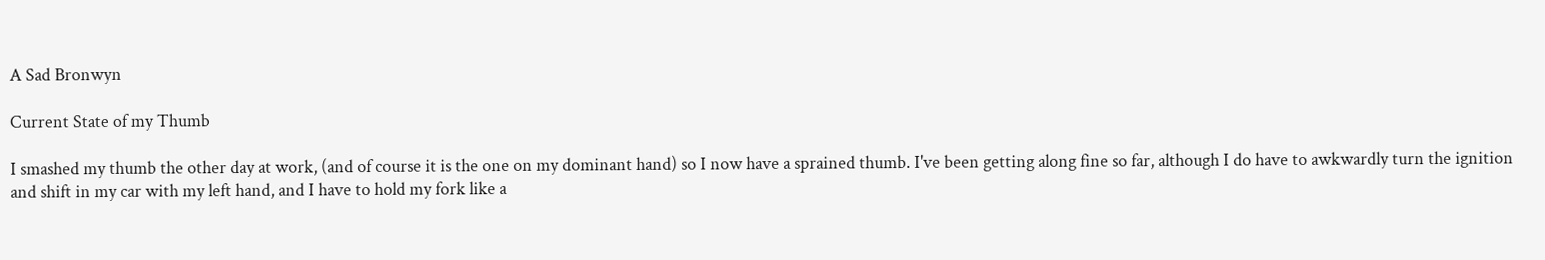A Sad Bronwyn

Current State of my Thumb

I smashed my thumb the other day at work, (and of course it is the one on my dominant hand) so I now have a sprained thumb. I've been getting along fine so far, although I do have to awkwardly turn the ignition and shift in my car with my left hand, and I have to hold my fork like a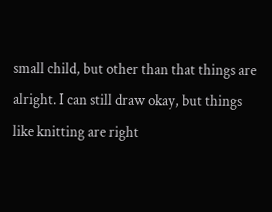small child, but other than that things are alright. I can still draw okay, but things like knitting are right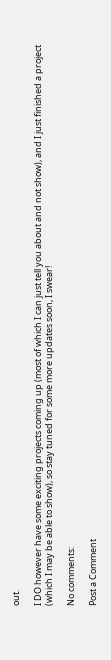out.

I DO however have some exciting projects coming up (most of which I can just tell you about and not show), and I just finished a project (which I may be able to show), so stay tuned for some more updates soon, I swear!

No comments:

Post a Comment